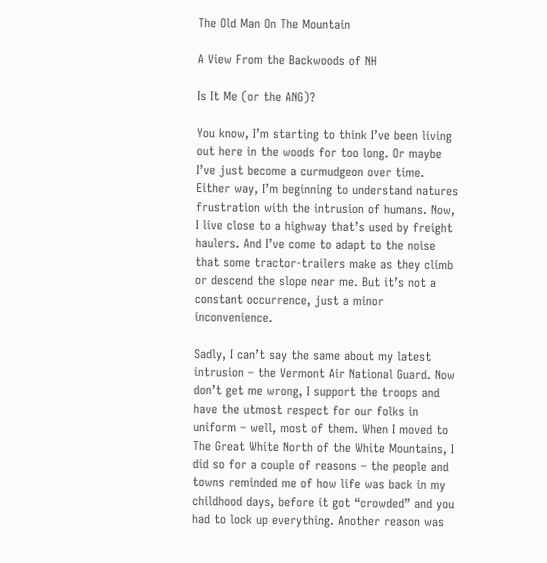The Old Man On The Mountain

A View From the Backwoods of NH

Is It Me (or the ANG)?

You know, I’m starting to think I’ve been living out here in the woods for too long. Or maybe I’ve just become a curmudgeon over time. Either way, I’m beginning to understand natures frustration with the intrusion of humans. Now, I live close to a highway that’s used by freight haulers. And I’ve come to adapt to the noise that some tractor-trailers make as they climb or descend the slope near me. But it’s not a constant occurrence, just a minor inconvenience.

Sadly, I can’t say the same about my latest intrusion – the Vermont Air National Guard. Now don’t get me wrong, I support the troops and have the utmost respect for our folks in uniform – well, most of them. When I moved to The Great White North of the White Mountains, I did so for a couple of reasons – the people and towns reminded me of how life was back in my childhood days, before it got “crowded” and you had to lock up everything. Another reason was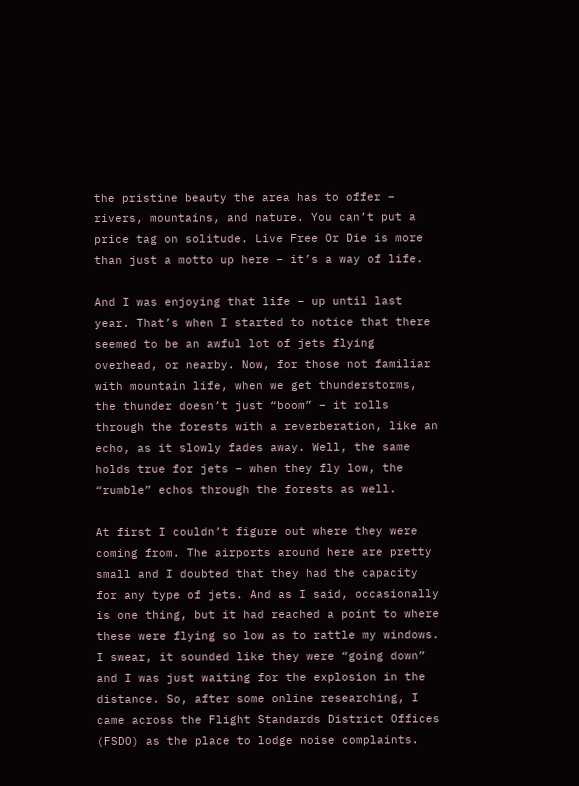the pristine beauty the area has to offer – rivers, mountains, and nature. You can’t put a price tag on solitude. Live Free Or Die is more than just a motto up here – it’s a way of life.

And I was enjoying that life – up until last year. That’s when I started to notice that there seemed to be an awful lot of jets flying overhead, or nearby. Now, for those not familiar with mountain life, when we get thunderstorms, the thunder doesn’t just “boom” – it rolls through the forests with a reverberation, like an echo, as it slowly fades away. Well, the same holds true for jets – when they fly low, the “rumble” echos through the forests as well.

At first I couldn’t figure out where they were coming from. The airports around here are pretty small and I doubted that they had the capacity for any type of jets. And as I said, occasionally is one thing, but it had reached a point to where these were flying so low as to rattle my windows. I swear, it sounded like they were “going down” and I was just waiting for the explosion in the distance. So, after some online researching, I came across the Flight Standards District Offices (FSDO) as the place to lodge noise complaints.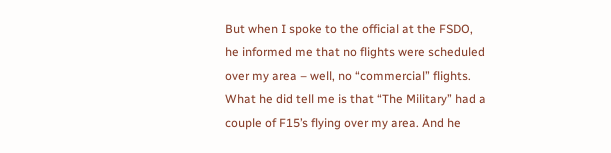But when I spoke to the official at the FSDO, he informed me that no flights were scheduled over my area – well, no “commercial” flights. What he did tell me is that “The Military” had a couple of F15’s flying over my area. And he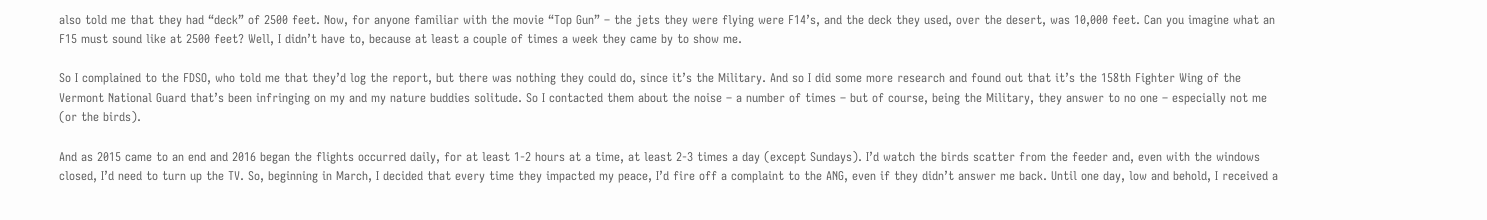also told me that they had “deck” of 2500 feet. Now, for anyone familiar with the movie “Top Gun” – the jets they were flying were F14’s, and the deck they used, over the desert, was 10,000 feet. Can you imagine what an F15 must sound like at 2500 feet? Well, I didn’t have to, because at least a couple of times a week they came by to show me.

So I complained to the FDSO, who told me that they’d log the report, but there was nothing they could do, since it’s the Military. And so I did some more research and found out that it’s the 158th Fighter Wing of the Vermont National Guard that’s been infringing on my and my nature buddies solitude. So I contacted them about the noise – a number of times – but of course, being the Military, they answer to no one – especially not me (or the birds).

And as 2015 came to an end and 2016 began the flights occurred daily, for at least 1-2 hours at a time, at least 2-3 times a day (except Sundays). I’d watch the birds scatter from the feeder and, even with the windows closed, I’d need to turn up the TV. So, beginning in March, I decided that every time they impacted my peace, I’d fire off a complaint to the ANG, even if they didn’t answer me back. Until one day, low and behold, I received a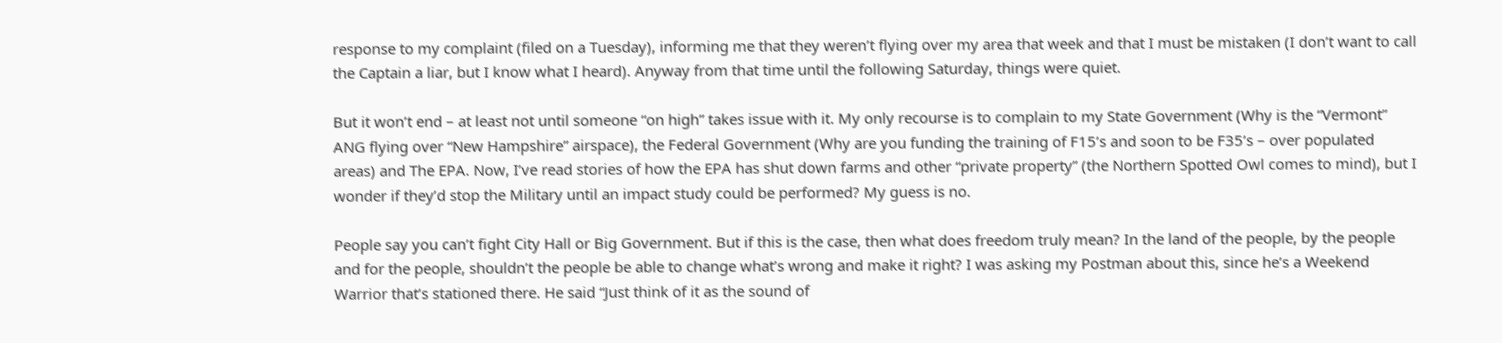response to my complaint (filed on a Tuesday), informing me that they weren’t flying over my area that week and that I must be mistaken (I don’t want to call the Captain a liar, but I know what I heard). Anyway from that time until the following Saturday, things were quiet.

But it won’t end – at least not until someone “on high” takes issue with it. My only recourse is to complain to my State Government (Why is the “Vermont” ANG flying over “New Hampshire” airspace), the Federal Government (Why are you funding the training of F15’s and soon to be F35’s – over populated areas) and The EPA. Now, I’ve read stories of how the EPA has shut down farms and other “private property” (the Northern Spotted Owl comes to mind), but I wonder if they’d stop the Military until an impact study could be performed? My guess is no.

People say you can’t fight City Hall or Big Government. But if this is the case, then what does freedom truly mean? In the land of the people, by the people and for the people, shouldn’t the people be able to change what’s wrong and make it right? I was asking my Postman about this, since he’s a Weekend Warrior that’s stationed there. He said “Just think of it as the sound of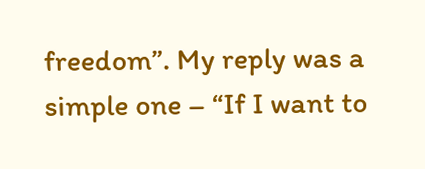freedom”. My reply was a simple one – “If I want to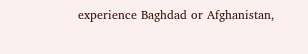experience Baghdad or Afghanistan,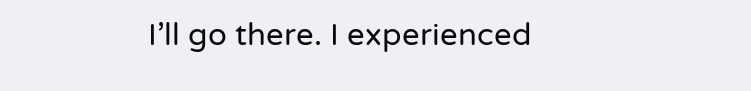I’ll go there. I experienced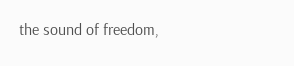the sound of freedom,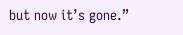but now it’s gone.”